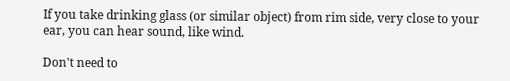If you take drinking glass (or similar object) from rim side, very close to your ear, you can hear sound, like wind.

Don't need to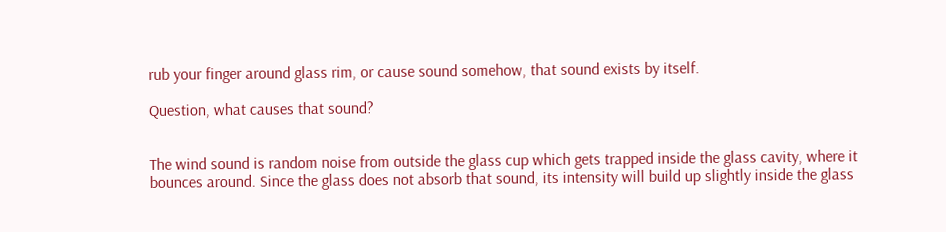rub your finger around glass rim, or cause sound somehow, that sound exists by itself.

Question, what causes that sound?


The wind sound is random noise from outside the glass cup which gets trapped inside the glass cavity, where it bounces around. Since the glass does not absorb that sound, its intensity will build up slightly inside the glass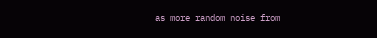as more random noise from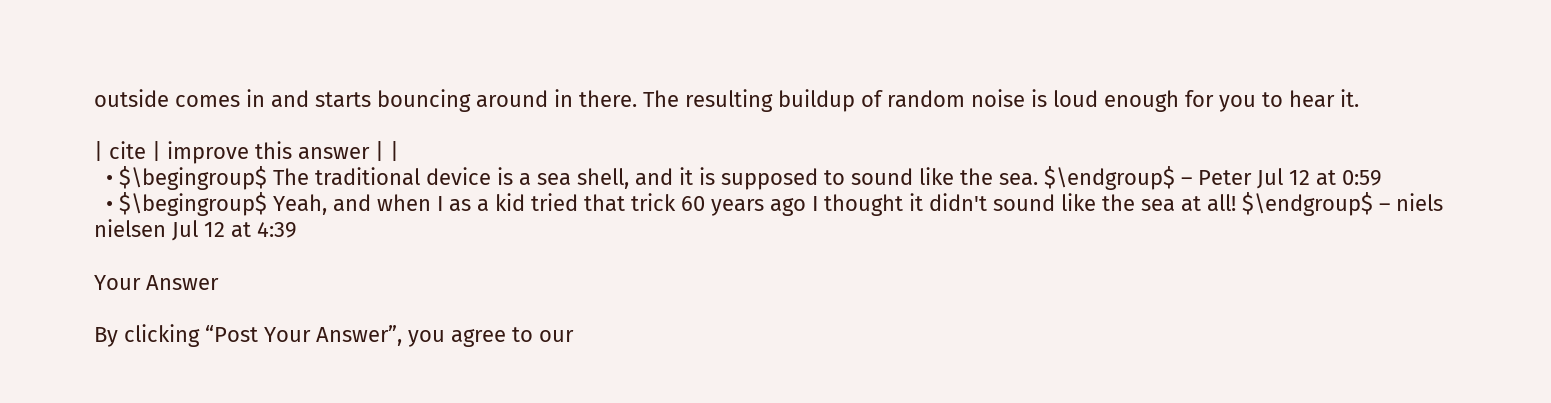outside comes in and starts bouncing around in there. The resulting buildup of random noise is loud enough for you to hear it.

| cite | improve this answer | |
  • $\begingroup$ The traditional device is a sea shell, and it is supposed to sound like the sea. $\endgroup$ – Peter Jul 12 at 0:59
  • $\begingroup$ Yeah, and when I as a kid tried that trick 60 years ago I thought it didn't sound like the sea at all! $\endgroup$ – niels nielsen Jul 12 at 4:39

Your Answer

By clicking “Post Your Answer”, you agree to our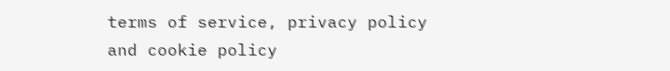terms of service, privacy policy and cookie policy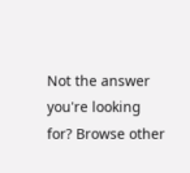Not the answer you're looking for? Browse other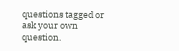questions tagged or ask your own question.